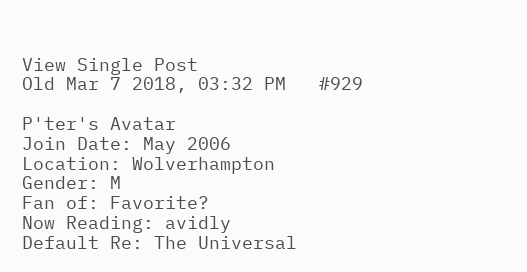View Single Post
Old Mar 7 2018, 03:32 PM   #929

P'ter's Avatar
Join Date: May 2006
Location: Wolverhampton
Gender: M
Fan of: Favorite?
Now Reading: avidly
Default Re: The Universal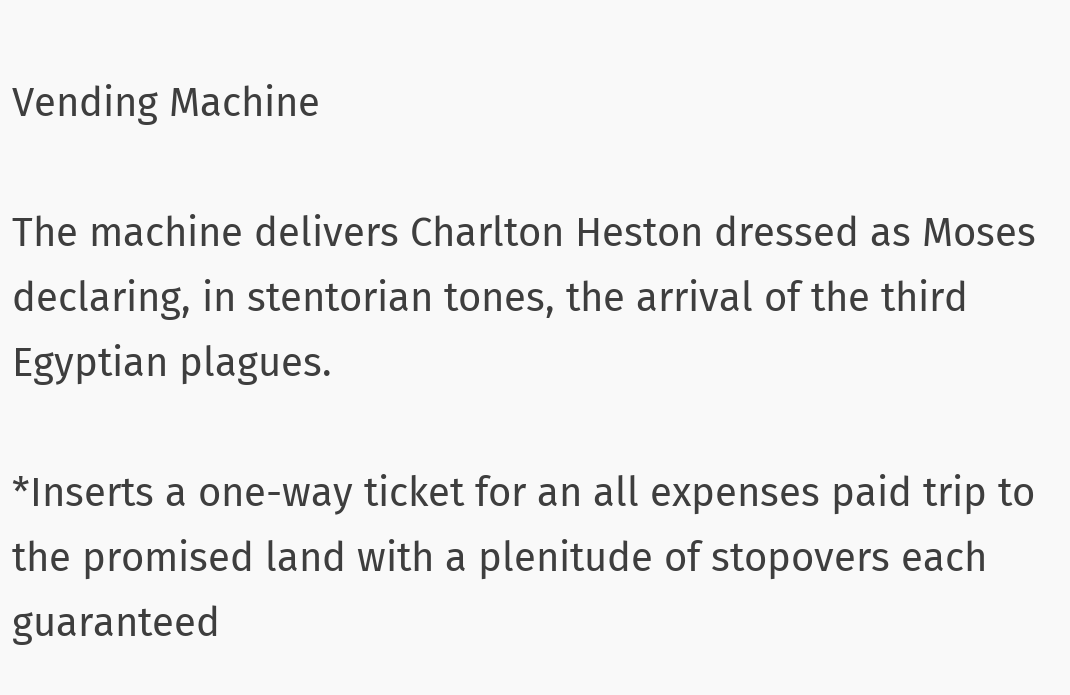Vending Machine

The machine delivers Charlton Heston dressed as Moses declaring, in stentorian tones, the arrival of the third Egyptian plagues.

*Inserts a one-way ticket for an all expenses paid trip to the promised land with a plenitude of stopovers each guaranteed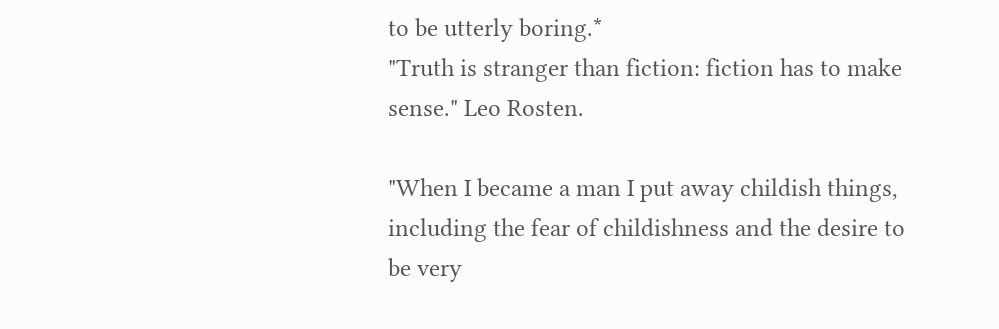to be utterly boring.*
"Truth is stranger than fiction: fiction has to make sense." Leo Rosten.

"When I became a man I put away childish things, including the fear of childishness and the desire to be very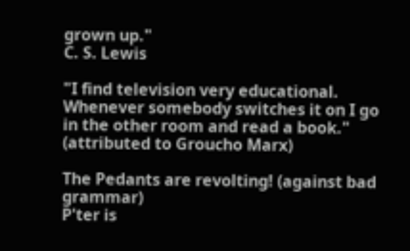grown up."
C. S. Lewis

"I find television very educational. Whenever somebody switches it on I go in the other room and read a book." (attributed to Groucho Marx)

The Pedants are revolting! (against bad grammar)
P'ter is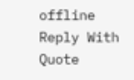offline   Reply With Quote